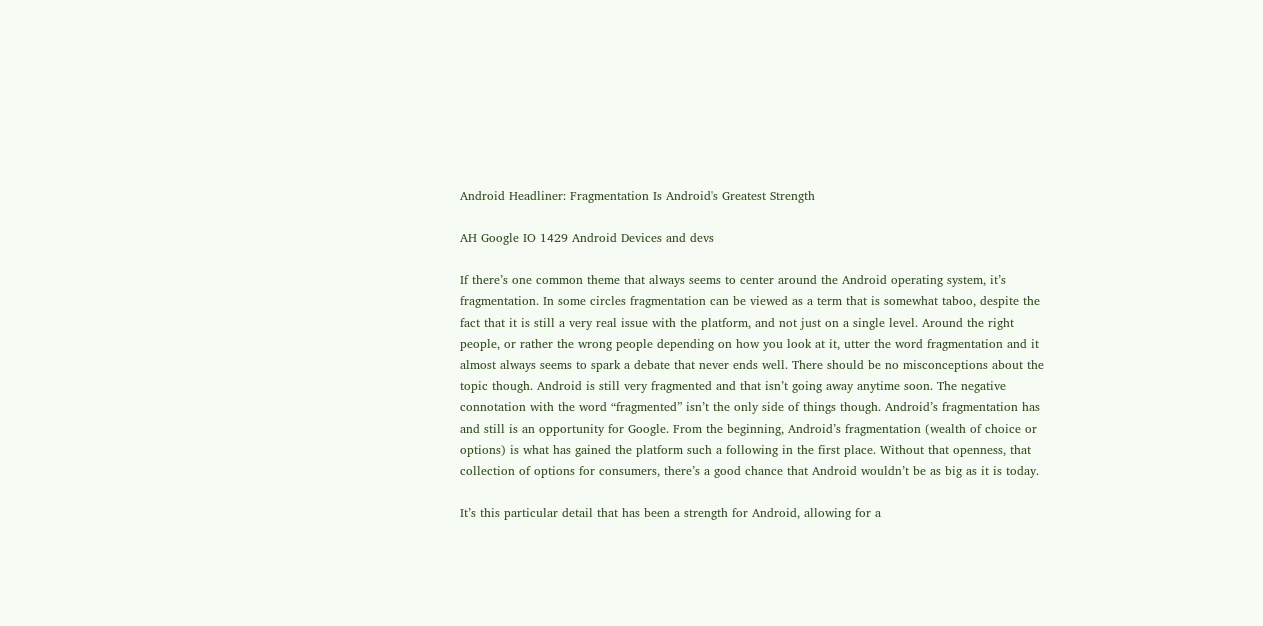Android Headliner: Fragmentation Is Android's Greatest Strength

AH Google IO 1429 Android Devices and devs

If there’s one common theme that always seems to center around the Android operating system, it’s fragmentation. In some circles fragmentation can be viewed as a term that is somewhat taboo, despite the fact that it is still a very real issue with the platform, and not just on a single level. Around the right people, or rather the wrong people depending on how you look at it, utter the word fragmentation and it almost always seems to spark a debate that never ends well. There should be no misconceptions about the topic though. Android is still very fragmented and that isn’t going away anytime soon. The negative connotation with the word “fragmented” isn’t the only side of things though. Android’s fragmentation has and still is an opportunity for Google. From the beginning, Android’s fragmentation (wealth of choice or options) is what has gained the platform such a following in the first place. Without that openness, that collection of options for consumers, there’s a good chance that Android wouldn’t be as big as it is today.

It’s this particular detail that has been a strength for Android, allowing for a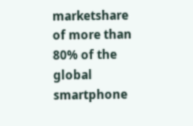marketshare of more than 80% of the global smartphone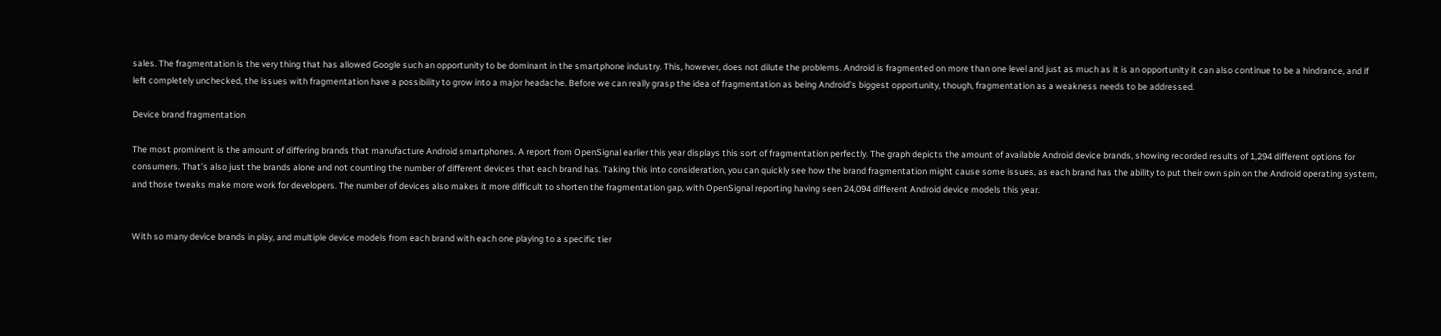sales. The fragmentation is the very thing that has allowed Google such an opportunity to be dominant in the smartphone industry. This, however, does not dilute the problems. Android is fragmented on more than one level and just as much as it is an opportunity it can also continue to be a hindrance, and if left completely unchecked, the issues with fragmentation have a possibility to grow into a major headache. Before we can really grasp the idea of fragmentation as being Android’s biggest opportunity, though, fragmentation as a weakness needs to be addressed.

Device brand fragmentation

The most prominent is the amount of differing brands that manufacture Android smartphones. A report from OpenSignal earlier this year displays this sort of fragmentation perfectly. The graph depicts the amount of available Android device brands, showing recorded results of 1,294 different options for consumers. That’s also just the brands alone and not counting the number of different devices that each brand has. Taking this into consideration, you can quickly see how the brand fragmentation might cause some issues, as each brand has the ability to put their own spin on the Android operating system, and those tweaks make more work for developers. The number of devices also makes it more difficult to shorten the fragmentation gap, with OpenSignal reporting having seen 24,094 different Android device models this year.


With so many device brands in play, and multiple device models from each brand with each one playing to a specific tier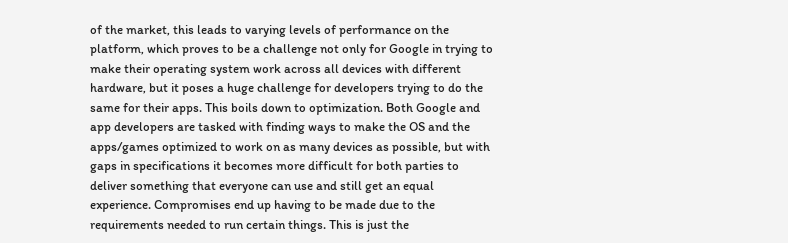of the market, this leads to varying levels of performance on the platform, which proves to be a challenge not only for Google in trying to make their operating system work across all devices with different hardware, but it poses a huge challenge for developers trying to do the same for their apps. This boils down to optimization. Both Google and app developers are tasked with finding ways to make the OS and the apps/games optimized to work on as many devices as possible, but with gaps in specifications it becomes more difficult for both parties to deliver something that everyone can use and still get an equal experience. Compromises end up having to be made due to the requirements needed to run certain things. This is just the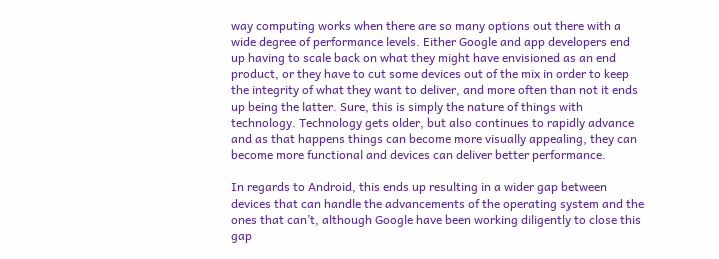way computing works when there are so many options out there with a wide degree of performance levels. Either Google and app developers end up having to scale back on what they might have envisioned as an end product, or they have to cut some devices out of the mix in order to keep the integrity of what they want to deliver, and more often than not it ends up being the latter. Sure, this is simply the nature of things with technology. Technology gets older, but also continues to rapidly advance and as that happens things can become more visually appealing, they can become more functional and devices can deliver better performance.

In regards to Android, this ends up resulting in a wider gap between devices that can handle the advancements of the operating system and the ones that can’t, although Google have been working diligently to close this gap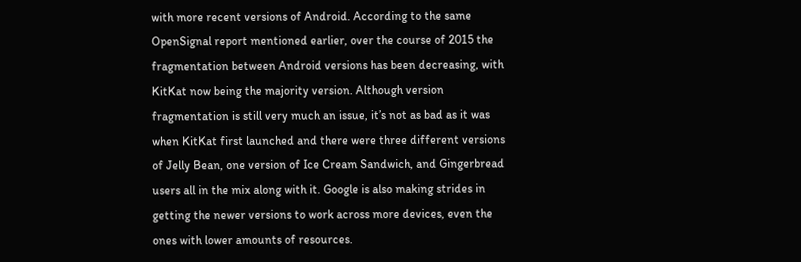with more recent versions of Android. According to the same OpenSignal report mentioned earlier, over the course of 2015 the fragmentation between Android versions has been decreasing, with KitKat now being the majority version. Although version fragmentation is still very much an issue, it’s not as bad as it was when KitKat first launched and there were three different versions of Jelly Bean, one version of Ice Cream Sandwich, and Gingerbread users all in the mix along with it. Google is also making strides in getting the newer versions to work across more devices, even the ones with lower amounts of resources.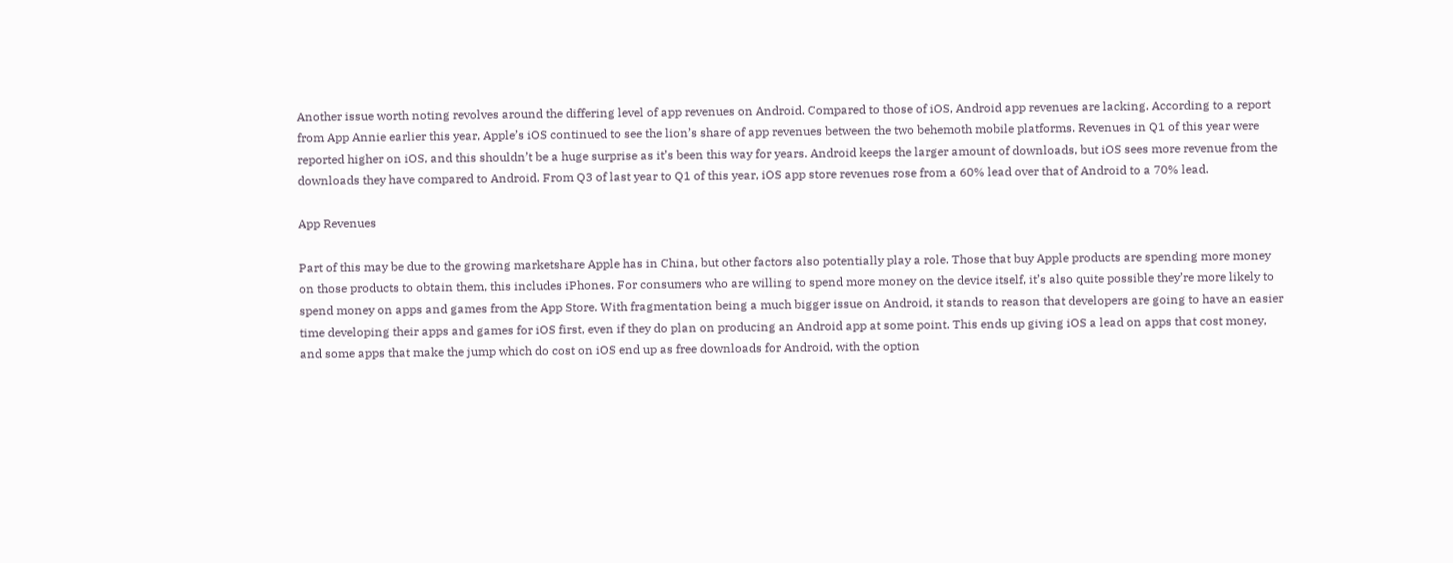Another issue worth noting revolves around the differing level of app revenues on Android. Compared to those of iOS, Android app revenues are lacking. According to a report from App Annie earlier this year, Apple’s iOS continued to see the lion’s share of app revenues between the two behemoth mobile platforms. Revenues in Q1 of this year were reported higher on iOS, and this shouldn’t be a huge surprise as it’s been this way for years. Android keeps the larger amount of downloads, but iOS sees more revenue from the downloads they have compared to Android. From Q3 of last year to Q1 of this year, iOS app store revenues rose from a 60% lead over that of Android to a 70% lead.

App Revenues

Part of this may be due to the growing marketshare Apple has in China, but other factors also potentially play a role. Those that buy Apple products are spending more money on those products to obtain them, this includes iPhones. For consumers who are willing to spend more money on the device itself, it’s also quite possible they’re more likely to spend money on apps and games from the App Store. With fragmentation being a much bigger issue on Android, it stands to reason that developers are going to have an easier time developing their apps and games for iOS first, even if they do plan on producing an Android app at some point. This ends up giving iOS a lead on apps that cost money, and some apps that make the jump which do cost on iOS end up as free downloads for Android, with the option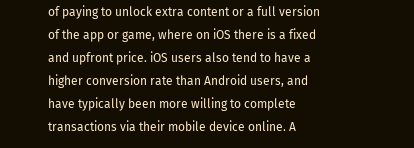of paying to unlock extra content or a full version of the app or game, where on iOS there is a fixed and upfront price. iOS users also tend to have a higher conversion rate than Android users, and have typically been more willing to complete transactions via their mobile device online. A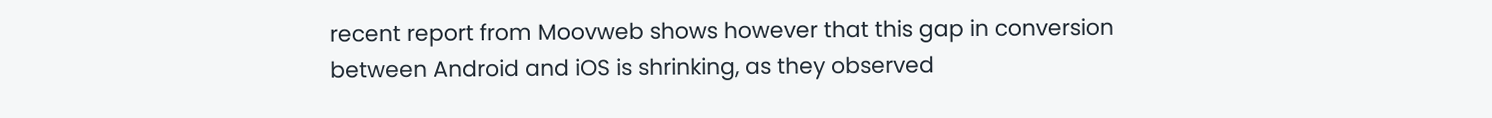recent report from Moovweb shows however that this gap in conversion between Android and iOS is shrinking, as they observed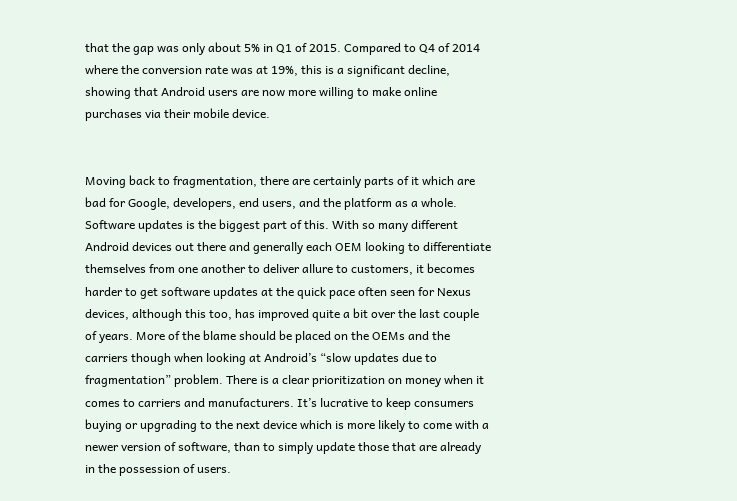that the gap was only about 5% in Q1 of 2015. Compared to Q4 of 2014 where the conversion rate was at 19%, this is a significant decline, showing that Android users are now more willing to make online purchases via their mobile device.


Moving back to fragmentation, there are certainly parts of it which are bad for Google, developers, end users, and the platform as a whole. Software updates is the biggest part of this. With so many different Android devices out there and generally each OEM looking to differentiate themselves from one another to deliver allure to customers, it becomes harder to get software updates at the quick pace often seen for Nexus devices, although this too, has improved quite a bit over the last couple of years. More of the blame should be placed on the OEMs and the carriers though when looking at Android’s “slow updates due to fragmentation” problem. There is a clear prioritization on money when it comes to carriers and manufacturers. It’s lucrative to keep consumers buying or upgrading to the next device which is more likely to come with a newer version of software, than to simply update those that are already in the possession of users.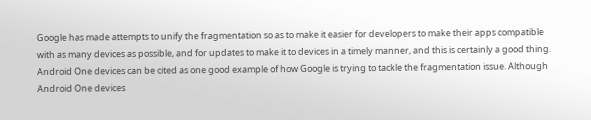Google has made attempts to unify the fragmentation so as to make it easier for developers to make their apps compatible with as many devices as possible, and for updates to make it to devices in a timely manner, and this is certainly a good thing. Android One devices can be cited as one good example of how Google is trying to tackle the fragmentation issue. Although Android One devices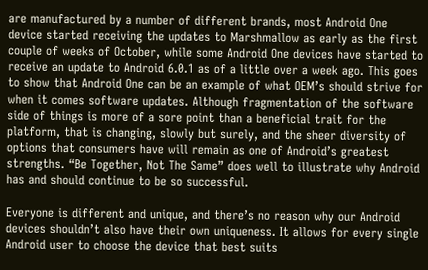are manufactured by a number of different brands, most Android One device started receiving the updates to Marshmallow as early as the first couple of weeks of October, while some Android One devices have started to receive an update to Android 6.0.1 as of a little over a week ago. This goes to show that Android One can be an example of what OEM’s should strive for when it comes software updates. Although fragmentation of the software side of things is more of a sore point than a beneficial trait for the platform, that is changing, slowly but surely, and the sheer diversity of options that consumers have will remain as one of Android’s greatest strengths. “Be Together, Not The Same” does well to illustrate why Android has and should continue to be so successful.

Everyone is different and unique, and there’s no reason why our Android devices shouldn’t also have their own uniqueness. It allows for every single Android user to choose the device that best suits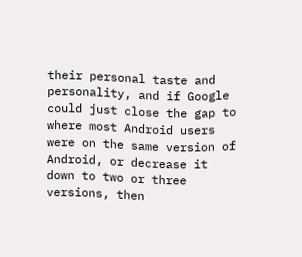their personal taste and personality, and if Google could just close the gap to where most Android users were on the same version of Android, or decrease it down to two or three versions, then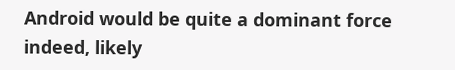Android would be quite a dominant force indeed, likely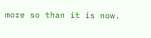more so than it is now.